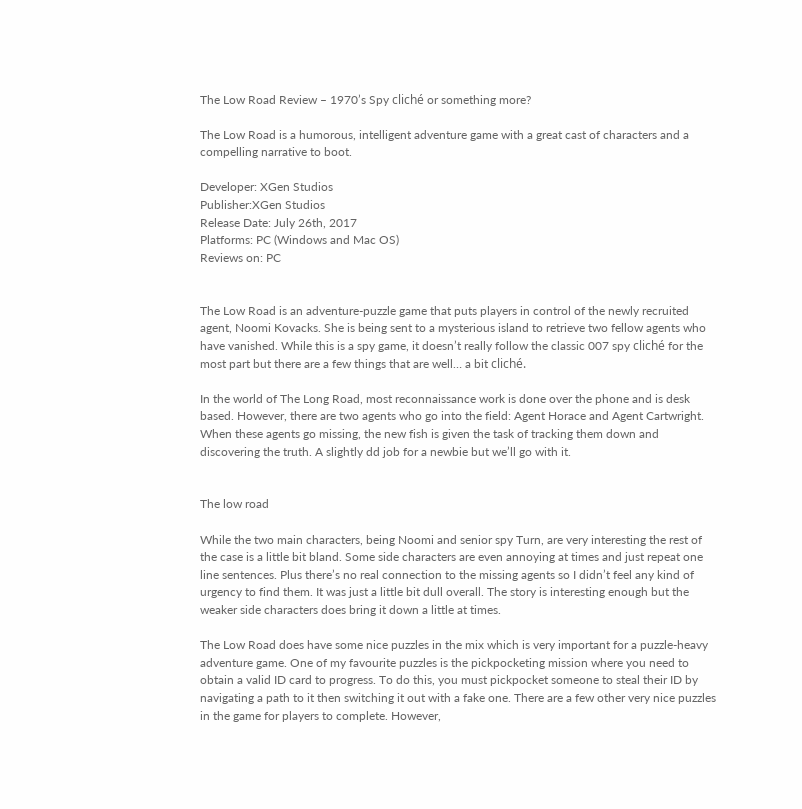The Low Road Review – 1970’s Spy cliché or something more?

The Low Road is a humorous, intelligent adventure game with a great cast of characters and a compelling narrative to boot.

Developer: XGen Studios
Publisher:XGen Studios
Release Date: July 26th, 2017
Platforms: PC (Windows and Mac OS)
Reviews on: PC


The Low Road is an adventure-puzzle game that puts players in control of the newly recruited agent, Noomi Kovacks. She is being sent to a mysterious island to retrieve two fellow agents who have vanished. While this is a spy game, it doesn’t really follow the classic 007 spy cliché for the most part but there are a few things that are well… a bit cliché.

In the world of The Long Road, most reconnaissance work is done over the phone and is desk based. However, there are two agents who go into the field: Agent Horace and Agent Cartwright. When these agents go missing, the new fish is given the task of tracking them down and discovering the truth. A slightly dd job for a newbie but we’ll go with it.


The low road

While the two main characters, being Noomi and senior spy Turn, are very interesting the rest of the case is a little bit bland. Some side characters are even annoying at times and just repeat one line sentences. Plus there’s no real connection to the missing agents so I didn’t feel any kind of urgency to find them. It was just a little bit dull overall. The story is interesting enough but the weaker side characters does bring it down a little at times.

The Low Road does have some nice puzzles in the mix which is very important for a puzzle-heavy adventure game. One of my favourite puzzles is the pickpocketing mission where you need to obtain a valid ID card to progress. To do this, you must pickpocket someone to steal their ID by navigating a path to it then switching it out with a fake one. There are a few other very nice puzzles in the game for players to complete. However,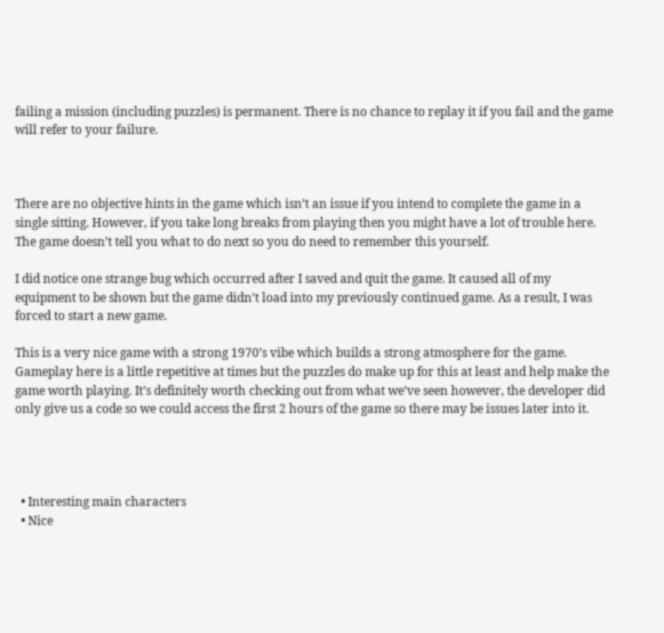failing a mission (including puzzles) is permanent. There is no chance to replay it if you fail and the game will refer to your failure.



There are no objective hints in the game which isn’t an issue if you intend to complete the game in a single sitting. However, if you take long breaks from playing then you might have a lot of trouble here. The game doesn’t tell you what to do next so you do need to remember this yourself.

I did notice one strange bug which occurred after I saved and quit the game. It caused all of my equipment to be shown but the game didn’t load into my previously continued game. As a result, I was forced to start a new game.

This is a very nice game with a strong 1970’s vibe which builds a strong atmosphere for the game. Gameplay here is a little repetitive at times but the puzzles do make up for this at least and help make the game worth playing. It’s definitely worth checking out from what we’ve seen however, the developer did only give us a code so we could access the first 2 hours of the game so there may be issues later into it.




  • Interesting main characters
  • Nice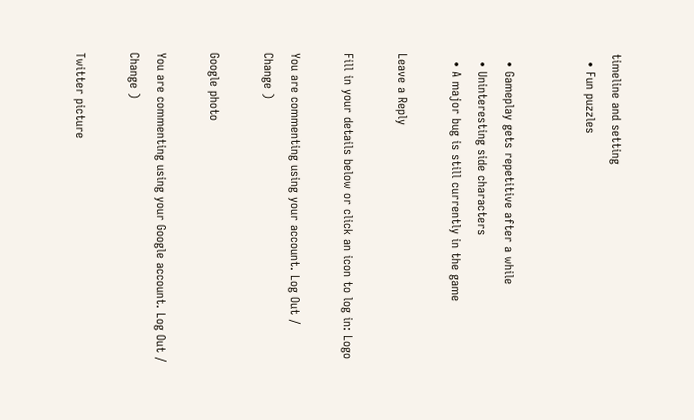timeline and setting
  • Fun puzzles


  • Gameplay gets repetitive after a while
  • Uninteresting side characters
  • A major bug is still currently in the game

Leave a Reply

Fill in your details below or click an icon to log in: Logo

You are commenting using your account. Log Out /  Change )

Google photo

You are commenting using your Google account. Log Out /  Change )

Twitter picture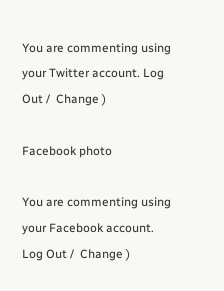You are commenting using your Twitter account. Log Out /  Change )

Facebook photo

You are commenting using your Facebook account. Log Out /  Change )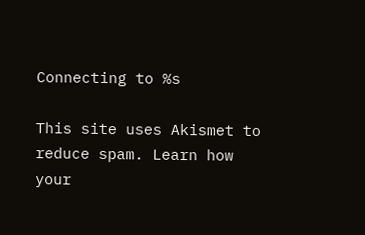Connecting to %s

This site uses Akismet to reduce spam. Learn how your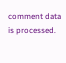comment data is processed.